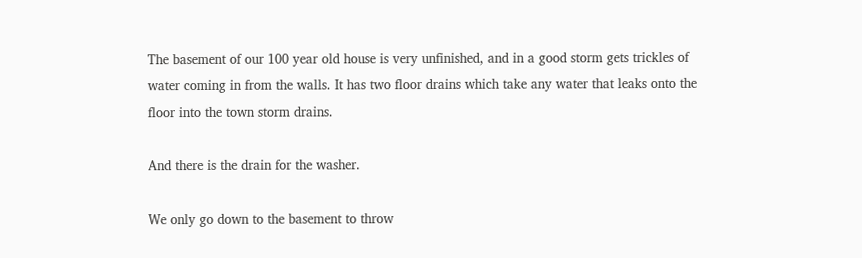The basement of our 100 year old house is very unfinished, and in a good storm gets trickles of water coming in from the walls. It has two floor drains which take any water that leaks onto the floor into the town storm drains.

And there is the drain for the washer.

We only go down to the basement to throw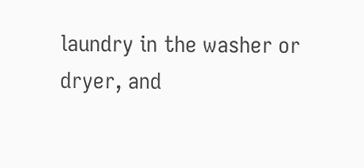laundry in the washer or dryer, and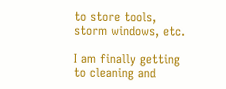to store tools, storm windows, etc.

I am finally getting to cleaning and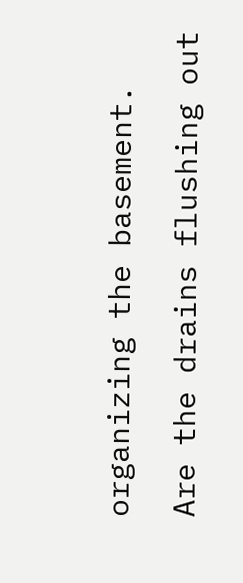organizing the basement.

Are the drains flushing out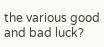the various good and bad luck?